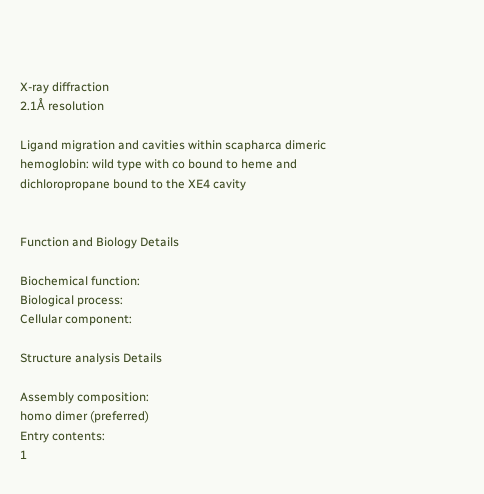X-ray diffraction
2.1Å resolution

Ligand migration and cavities within scapharca dimeric hemoglobin: wild type with co bound to heme and dichloropropane bound to the XE4 cavity


Function and Biology Details

Biochemical function:
Biological process:
Cellular component:

Structure analysis Details

Assembly composition:
homo dimer (preferred)
Entry contents:
1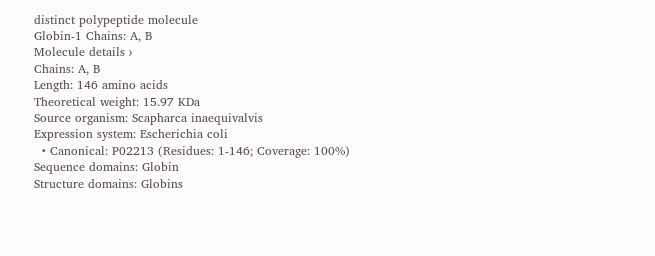distinct polypeptide molecule
Globin-1 Chains: A, B
Molecule details ›
Chains: A, B
Length: 146 amino acids
Theoretical weight: 15.97 KDa
Source organism: Scapharca inaequivalvis
Expression system: Escherichia coli
  • Canonical: P02213 (Residues: 1-146; Coverage: 100%)
Sequence domains: Globin
Structure domains: Globins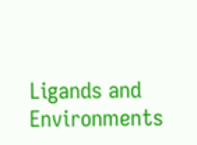Ligands and Environments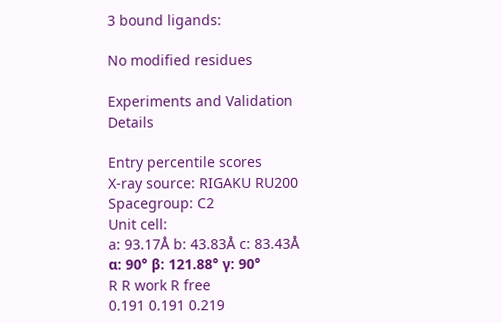3 bound ligands:

No modified residues

Experiments and Validation Details

Entry percentile scores
X-ray source: RIGAKU RU200
Spacegroup: C2
Unit cell:
a: 93.17Å b: 43.83Å c: 83.43Å
α: 90° β: 121.88° γ: 90°
R R work R free
0.191 0.191 0.219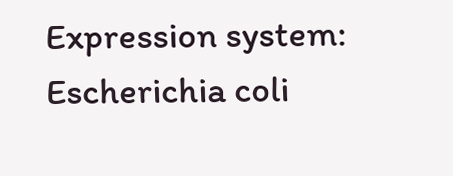Expression system: Escherichia coli